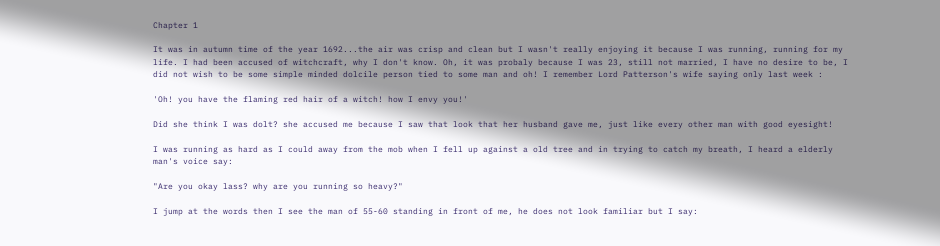Chapter 1

It was in autumn time of the year 1692...the air was crisp and clean but I wasn't really enjoying it because I was running, running for my life. I had been accused of witchcraft, why I don't know. Oh, it was probaly because I was 23, still not married, I have no desire to be, I did not wish to be some simple minded dolcile person tied to some man and oh! I remember Lord Patterson's wife saying only last week :

'Oh! you have the flaming red hair of a witch! how I envy you!'

Did she think I was dolt? she accused me because I saw that look that her husband gave me, just like every other man with good eyesight!

I was running as hard as I could away from the mob when I fell up against a old tree and in trying to catch my breath, I heard a elderly man's voice say:

"Are you okay lass? why are you running so heavy?"

I jump at the words then I see the man of 55-60 standing in front of me, he does not look familiar but I say: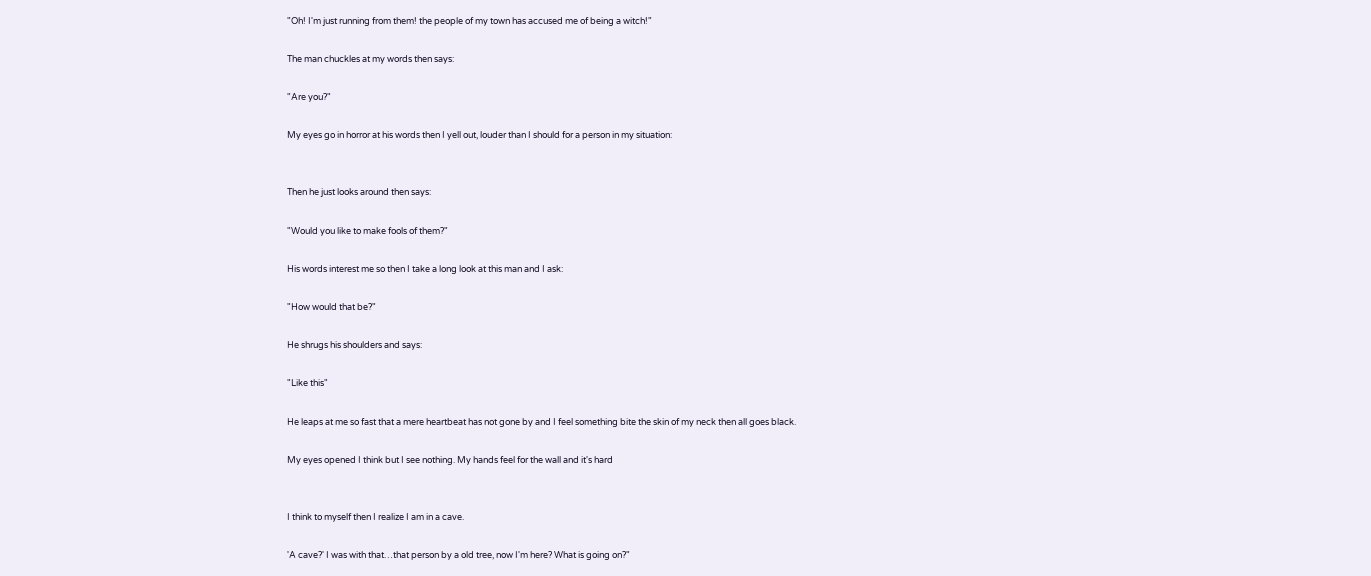"Oh! I'm just running from them! the people of my town has accused me of being a witch!"

The man chuckles at my words then says:

"Are you?"

My eyes go in horror at his words then I yell out, louder than I should for a person in my situation:


Then he just looks around then says:

"Would you like to make fools of them?"

His words interest me so then I take a long look at this man and I ask:

"How would that be?"

He shrugs his shoulders and says:

"Like this"

He leaps at me so fast that a mere heartbeat has not gone by and I feel something bite the skin of my neck then all goes black.

My eyes opened I think but I see nothing. My hands feel for the wall and it's hard


I think to myself then I realize I am in a cave.

'A cave?' I was with that…that person by a old tree, now I'm here? What is going on?"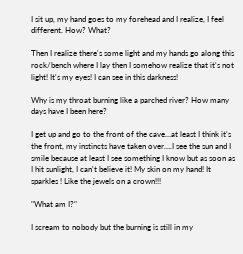I sit up, my hand goes to my forehead and I realize, I feel different. How? What?

Then I realize there's some light and my hands go along this rock/bench where I lay then I somehow realize that it's not light! It's my eyes! I can see in this darkness!

Why is my throat burning like a parched river? How many days have I been here?

I get up and go to the front of the cave…at least I think it's the front, my instincts have taken over….I see the sun and I smile because at least I see something I know but as soon as I hit sunlight, I can't believe it! My skin on my hand! It sparkles ! Like the jewels on a crown!!!

"What am I?"

I scream to nobody but the burning is still in my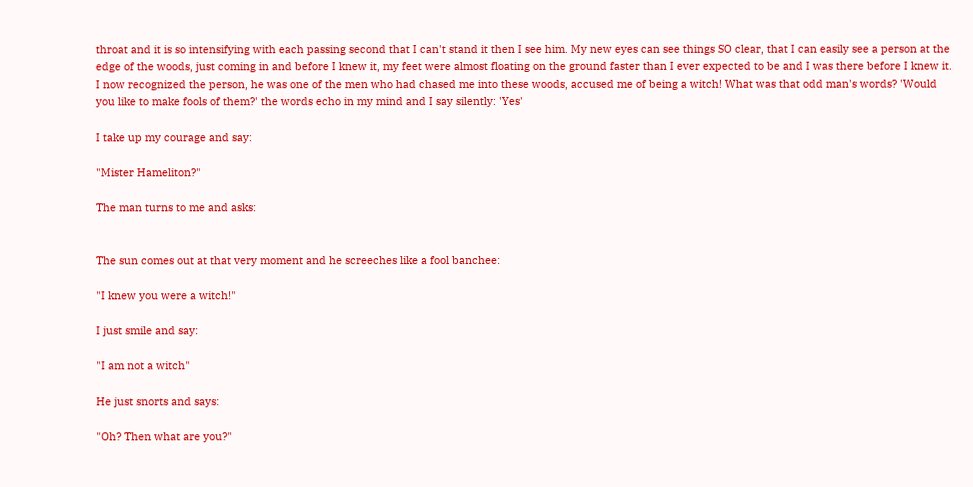throat and it is so intensifying with each passing second that I can't stand it then I see him. My new eyes can see things SO clear, that I can easily see a person at the edge of the woods, just coming in and before I knew it, my feet were almost floating on the ground faster than I ever expected to be and I was there before I knew it. I now recognized the person, he was one of the men who had chased me into these woods, accused me of being a witch! What was that odd man's words? 'Would you like to make fools of them?' the words echo in my mind and I say silently: 'Yes'

I take up my courage and say:

"Mister Hameliton?"

The man turns to me and asks:


The sun comes out at that very moment and he screeches like a fool banchee:

"I knew you were a witch!"

I just smile and say:

"I am not a witch"

He just snorts and says:

"Oh? Then what are you?"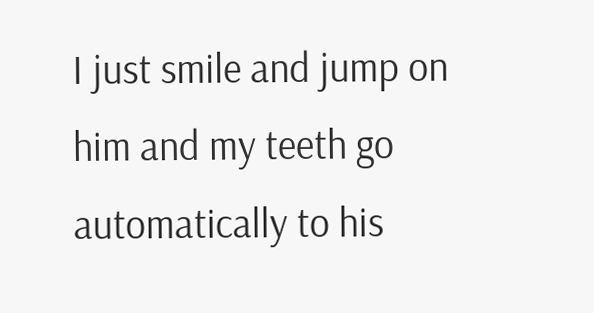I just smile and jump on him and my teeth go automatically to his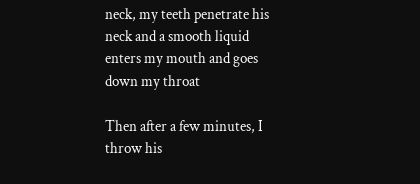neck, my teeth penetrate his neck and a smooth liquid enters my mouth and goes down my throat

Then after a few minutes, I throw his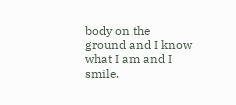body on the ground and I know what I am and I smile.